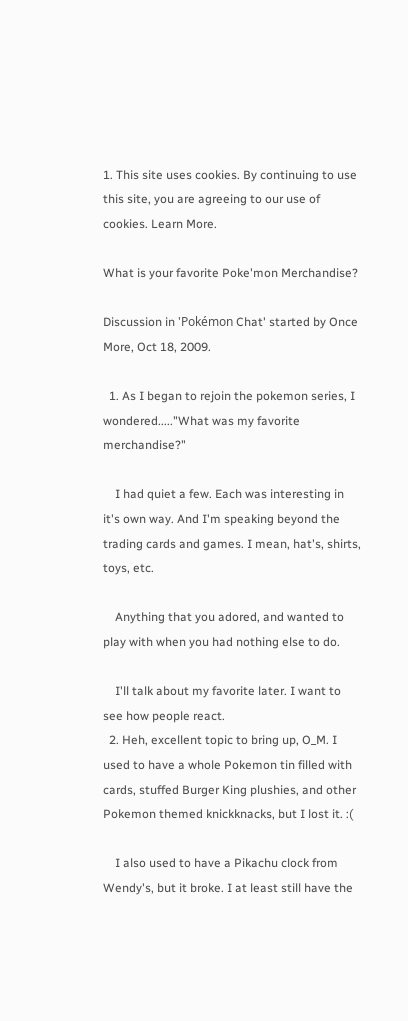1. This site uses cookies. By continuing to use this site, you are agreeing to our use of cookies. Learn More.

What is your favorite Poke'mon Merchandise?

Discussion in 'Pokémon Chat' started by Once More, Oct 18, 2009.

  1. As I began to rejoin the pokemon series, I wondered....."What was my favorite merchandise?"

    I had quiet a few. Each was interesting in it's own way. And I'm speaking beyond the trading cards and games. I mean, hat's, shirts, toys, etc.

    Anything that you adored, and wanted to play with when you had nothing else to do.

    I'll talk about my favorite later. I want to see how people react.
  2. Heh, excellent topic to bring up, O_M. I used to have a whole Pokemon tin filled with cards, stuffed Burger King plushies, and other Pokemon themed knickknacks, but I lost it. :(

    I also used to have a Pikachu clock from Wendy's, but it broke. I at least still have the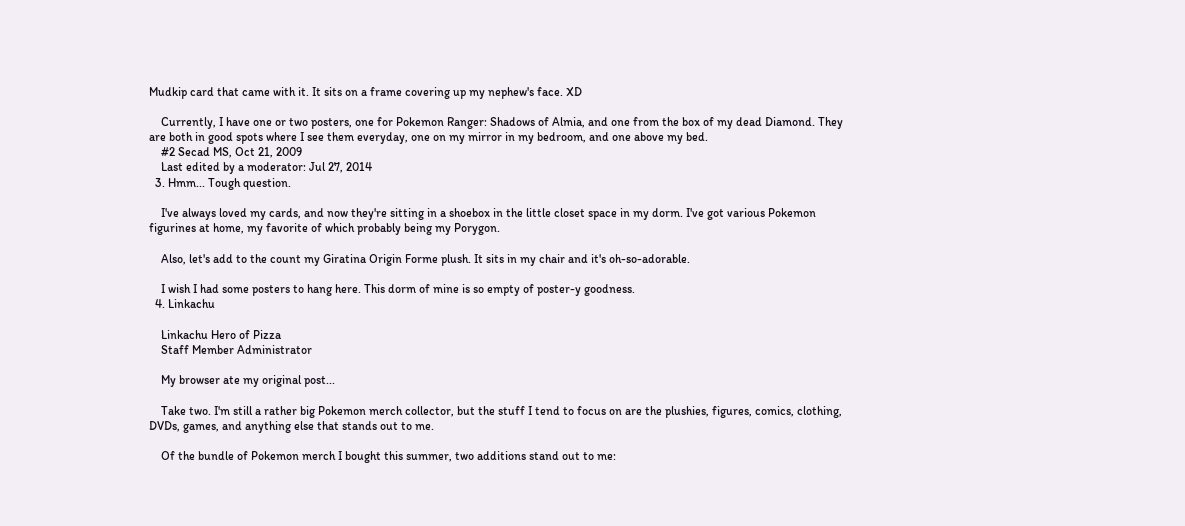Mudkip card that came with it. It sits on a frame covering up my nephew's face. XD

    Currently, I have one or two posters, one for Pokemon Ranger: Shadows of Almia, and one from the box of my dead Diamond. They are both in good spots where I see them everyday, one on my mirror in my bedroom, and one above my bed.
    #2 Secad MS, Oct 21, 2009
    Last edited by a moderator: Jul 27, 2014
  3. Hmm... Tough question.

    I've always loved my cards, and now they're sitting in a shoebox in the little closet space in my dorm. I've got various Pokemon figurines at home, my favorite of which probably being my Porygon.

    Also, let's add to the count my Giratina Origin Forme plush. It sits in my chair and it's oh-so-adorable.

    I wish I had some posters to hang here. This dorm of mine is so empty of poster-y goodness.
  4. Linkachu

    Linkachu Hero of Pizza
    Staff Member Administrator

    My browser ate my original post...

    Take two. I'm still a rather big Pokemon merch collector, but the stuff I tend to focus on are the plushies, figures, comics, clothing, DVDs, games, and anything else that stands out to me.

    Of the bundle of Pokemon merch I bought this summer, two additions stand out to me: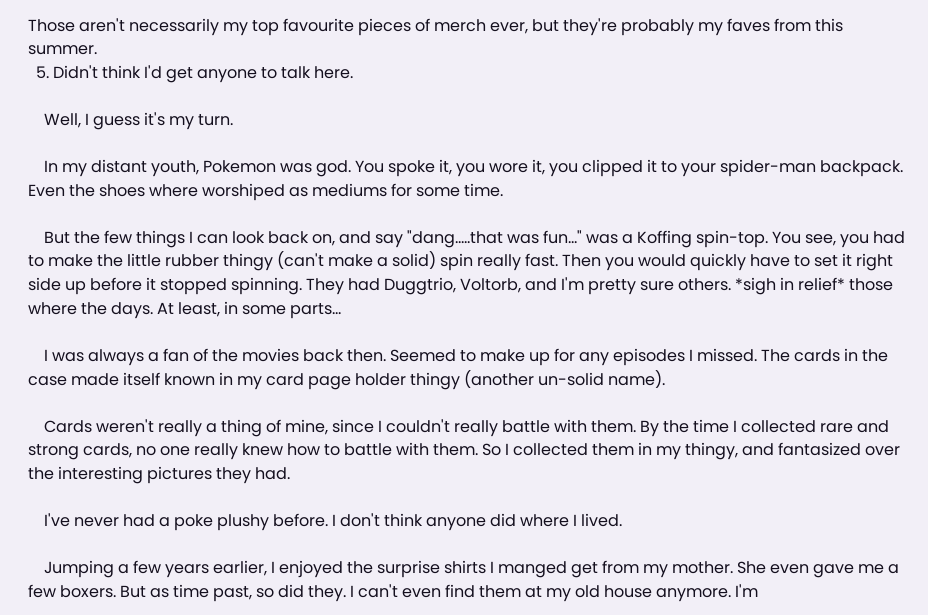Those aren't necessarily my top favourite pieces of merch ever, but they're probably my faves from this summer.
  5. Didn't think I'd get anyone to talk here.

    Well, I guess it's my turn.

    In my distant youth, Pokemon was god. You spoke it, you wore it, you clipped it to your spider-man backpack. Even the shoes where worshiped as mediums for some time.

    But the few things I can look back on, and say "dang.....that was fun..." was a Koffing spin-top. You see, you had to make the little rubber thingy (can't make a solid) spin really fast. Then you would quickly have to set it right side up before it stopped spinning. They had Duggtrio, Voltorb, and I'm pretty sure others. *sigh in relief* those where the days. At least, in some parts...

    I was always a fan of the movies back then. Seemed to make up for any episodes I missed. The cards in the case made itself known in my card page holder thingy (another un-solid name).

    Cards weren't really a thing of mine, since I couldn't really battle with them. By the time I collected rare and strong cards, no one really knew how to battle with them. So I collected them in my thingy, and fantasized over the interesting pictures they had.

    I've never had a poke plushy before. I don't think anyone did where I lived.

    Jumping a few years earlier, I enjoyed the surprise shirts I manged get from my mother. She even gave me a few boxers. But as time past, so did they. I can't even find them at my old house anymore. I'm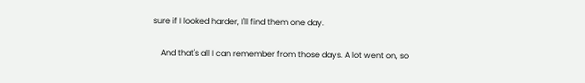sure if I looked harder, I'll find them one day.

    And that's all I can remember from those days. A lot went on, so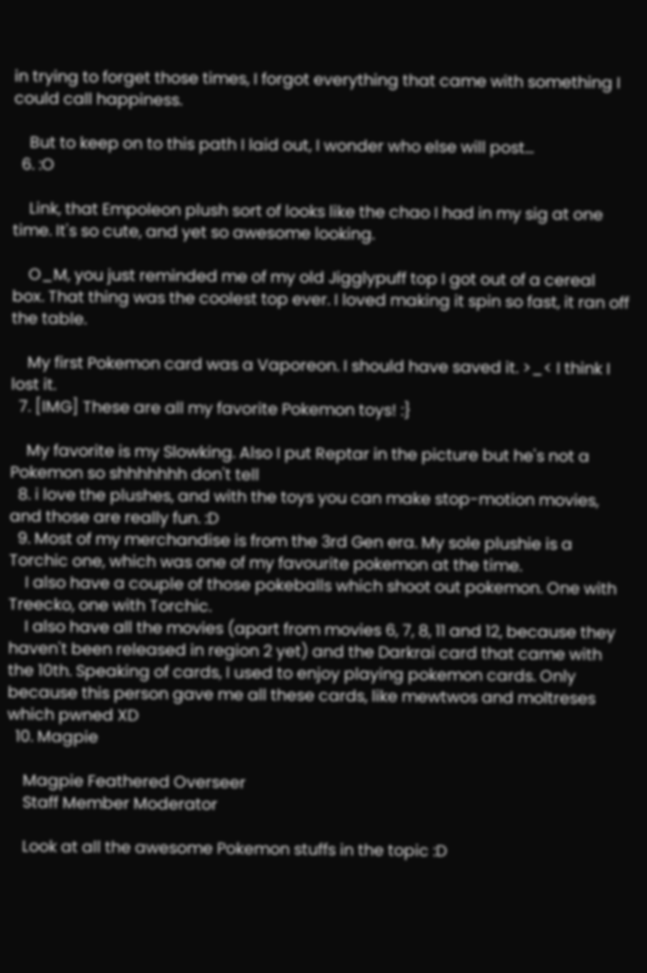in trying to forget those times, I forgot everything that came with something I could call happiness.

    But to keep on to this path I laid out, I wonder who else will post...
  6. :O

    Link, that Empoleon plush sort of looks like the chao I had in my sig at one time. It's so cute, and yet so awesome looking.

    O_M, you just reminded me of my old Jigglypuff top I got out of a cereal box. That thing was the coolest top ever. I loved making it spin so fast, it ran off the table.

    My first Pokemon card was a Vaporeon. I should have saved it. >_< I think I lost it.
  7. [IMG] These are all my favorite Pokemon toys! :}

    My favorite is my Slowking. Also I put Reptar in the picture but he's not a Pokemon so shhhhhhh don't tell
  8. i love the plushes, and with the toys you can make stop-motion movies, and those are really fun. :D
  9. Most of my merchandise is from the 3rd Gen era. My sole plushie is a Torchic one, which was one of my favourite pokemon at the time.
    I also have a couple of those pokeballs which shoot out pokemon. One with Treecko, one with Torchic.
    I also have all the movies (apart from movies 6, 7, 8, 11 and 12, because they haven't been released in region 2 yet) and the Darkrai card that came with the 10th. Speaking of cards, I used to enjoy playing pokemon cards. Only because this person gave me all these cards, like mewtwos and moltreses which pwned XD
  10. Magpie

    Magpie Feathered Overseer
    Staff Member Moderator

    Look at all the awesome Pokemon stuffs in the topic :D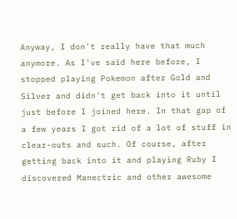Anyway, I don't really have that much anymore. As I've said here before, I stopped playing Pokemon after Gold and Silver and didn't get back into it until just before I joined here. In that gap of a few years I got rid of a lot of stuff in clear-outs and such. Of course, after getting back into it and playing Ruby I discovered Manectric and other awesome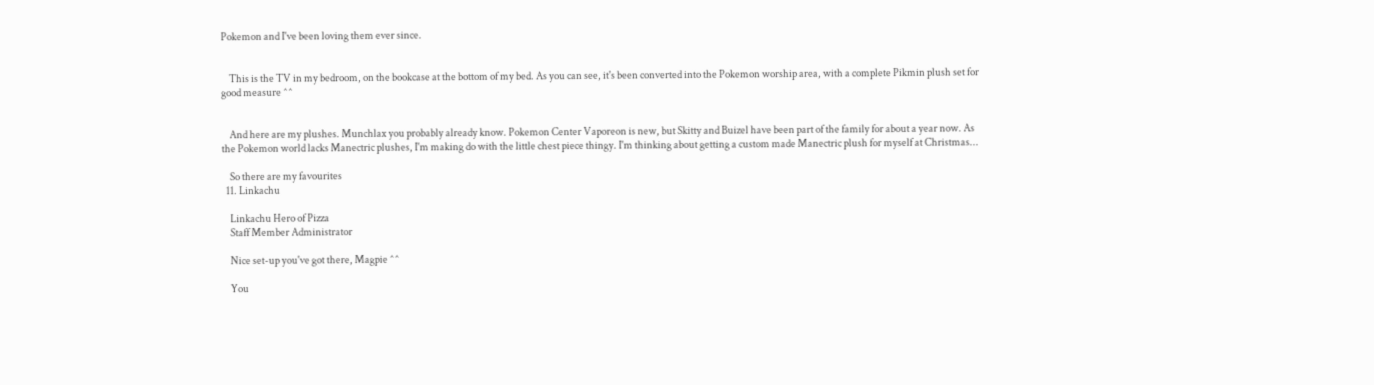Pokemon and I've been loving them ever since.


    This is the TV in my bedroom, on the bookcase at the bottom of my bed. As you can see, it's been converted into the Pokemon worship area, with a complete Pikmin plush set for good measure ^^


    And here are my plushes. Munchlax you probably already know. Pokemon Center Vaporeon is new, but Skitty and Buizel have been part of the family for about a year now. As the Pokemon world lacks Manectric plushes, I'm making do with the little chest piece thingy. I'm thinking about getting a custom made Manectric plush for myself at Christmas...

    So there are my favourites
  11. Linkachu

    Linkachu Hero of Pizza
    Staff Member Administrator

    Nice set-up you've got there, Magpie ^^

    You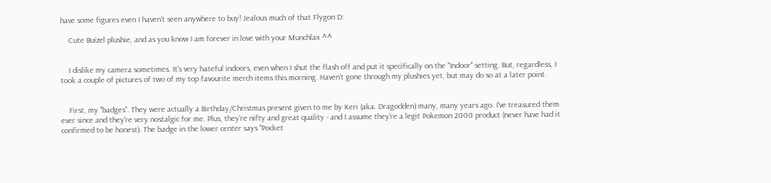have some figures even I haven't seen anywhere to buy! Jealous much of that Flygon D:

    Cute Buizel plushie, and as you know I am forever in love with your Munchlax ^^


    I dislike my camera sometimes. It's very hateful indoors, even when I shut the flash off and put it specifically on the "Indoor" setting. But, regardless, I took a couple of pictures of two of my top favourite merch items this morning. Haven't gone through my plushies yet, but may do so at a later point.


    First, my "badges". They were actually a Birthday/Christmas present given to me by Keri (aka. Dragodden) many, many years ago. I've treasured them ever since and they're very nostalgic for me. Plus, they're nifty and great quality - and I assume they're a legit Pokemon 2000 product (never have had it confirmed to be honest). The badge in the lower center says "Pocket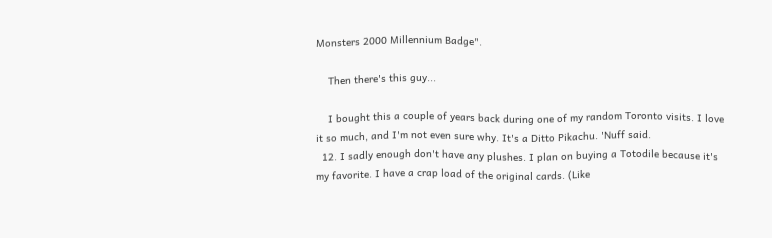Monsters 2000 Millennium Badge".

    Then there's this guy...

    I bought this a couple of years back during one of my random Toronto visits. I love it so much, and I'm not even sure why. It's a Ditto Pikachu. 'Nuff said.
  12. I sadly enough don't have any plushes. I plan on buying a Totodile because it's my favorite. I have a crap load of the original cards. (Like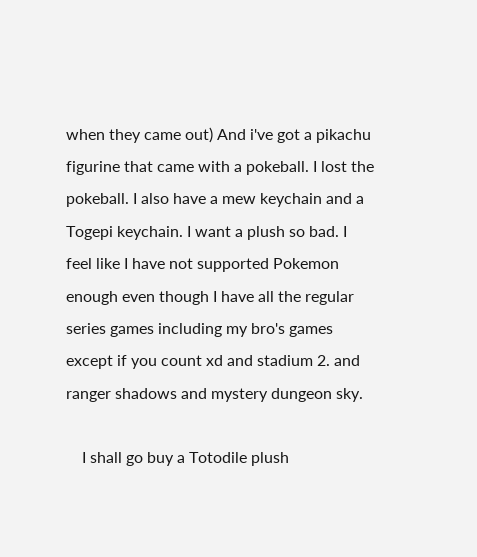when they came out) And i've got a pikachu figurine that came with a pokeball. I lost the pokeball. I also have a mew keychain and a Togepi keychain. I want a plush so bad. I feel like I have not supported Pokemon enough even though I have all the regular series games including my bro's games except if you count xd and stadium 2. and ranger shadows and mystery dungeon sky.

    I shall go buy a Totodile plush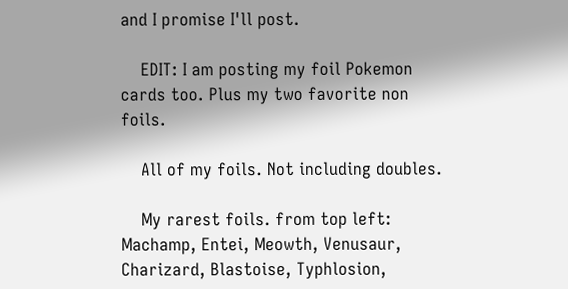and I promise I'll post.

    EDIT: I am posting my foil Pokemon cards too. Plus my two favorite non foils.

    All of my foils. Not including doubles.

    My rarest foils. from top left: Machamp, Entei, Meowth, Venusaur, Charizard, Blastoise, Typhlosion,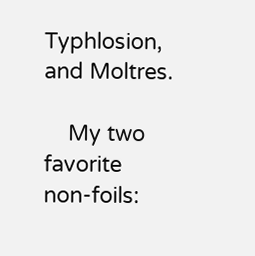Typhlosion, and Moltres.

    My two favorite non-foils: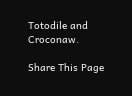Totodile and Croconaw.

Share This Page